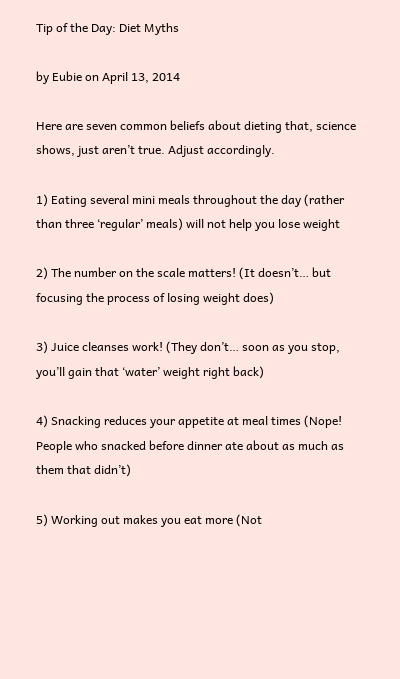Tip of the Day: Diet Myths

by Eubie on April 13, 2014

Here are seven common beliefs about dieting that, science shows, just aren’t true. Adjust accordingly.

1) Eating several mini meals throughout the day (rather than three ‘regular’ meals) will not help you lose weight

2) The number on the scale matters! (It doesn’t… but focusing the process of losing weight does)

3) Juice cleanses work! (They don’t… soon as you stop, you’ll gain that ‘water’ weight right back)

4) Snacking reduces your appetite at meal times (Nope! People who snacked before dinner ate about as much as them that didn’t)

5) Working out makes you eat more (Not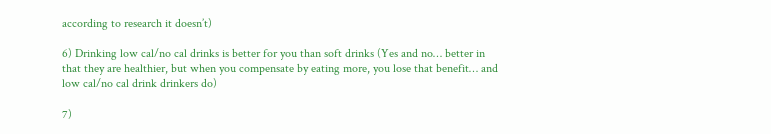according to research it doesn’t)

6) Drinking low cal/no cal drinks is better for you than soft drinks (Yes and no… better in that they are healthier, but when you compensate by eating more, you lose that benefit… and low cal/no cal drink drinkers do)

7)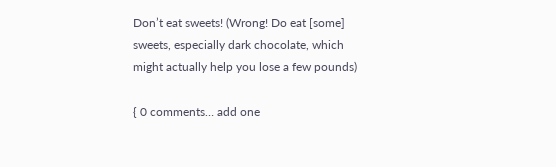Don’t eat sweets! (Wrong! Do eat [some] sweets, especially dark chocolate, which might actually help you lose a few pounds)

{ 0 comments… add one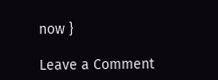now }

Leave a Comment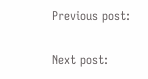Previous post:

Next post: